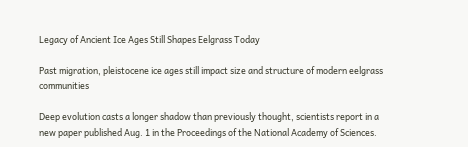Legacy of Ancient Ice Ages Still Shapes Eelgrass Today

Past migration, pleistocene ice ages still impact size and structure of modern eelgrass communities

Deep evolution casts a longer shadow than previously thought, scientists report in a new paper published Aug. 1 in the Proceedings of the National Academy of Sciences.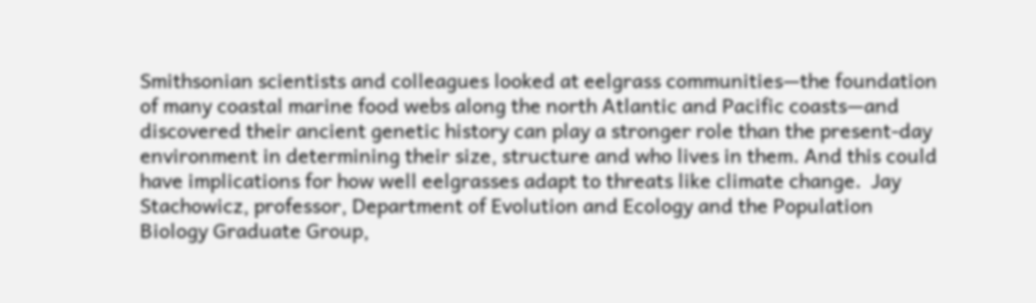Smithsonian scientists and colleagues looked at eelgrass communities—the foundation of many coastal marine food webs along the north Atlantic and Pacific coasts—and discovered their ancient genetic history can play a stronger role than the present-day environment in determining their size, structure and who lives in them. And this could have implications for how well eelgrasses adapt to threats like climate change.  Jay Stachowicz, professor, Department of Evolution and Ecology and the Population Biology Graduate Group,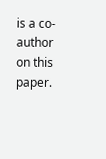is a co-author on this paper.